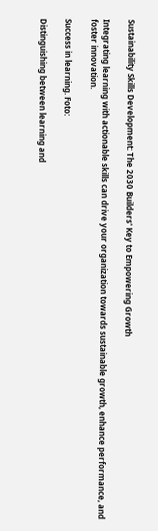Sustainability Skills Development: The 2030 Builders' Key to Empowering Growth

Integrating learning with actionable skills can drive your organization towards sustainable growth, enhance performance, and foster innovation.

Success in learning. Foto:

Distinguishing between learning and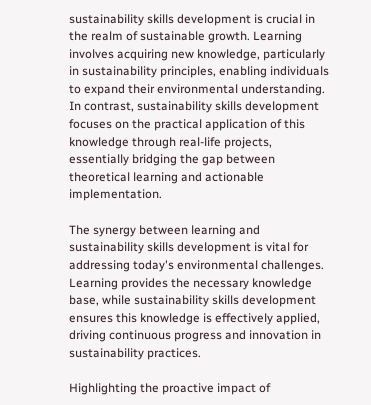sustainability skills development is crucial in the realm of sustainable growth. Learning involves acquiring new knowledge, particularly in sustainability principles, enabling individuals to expand their environmental understanding. In contrast, sustainability skills development focuses on the practical application of this knowledge through real-life projects, essentially bridging the gap between theoretical learning and actionable implementation.

The synergy between learning and sustainability skills development is vital for addressing today's environmental challenges. Learning provides the necessary knowledge base, while sustainability skills development ensures this knowledge is effectively applied, driving continuous progress and innovation in sustainability practices.

Highlighting the proactive impact of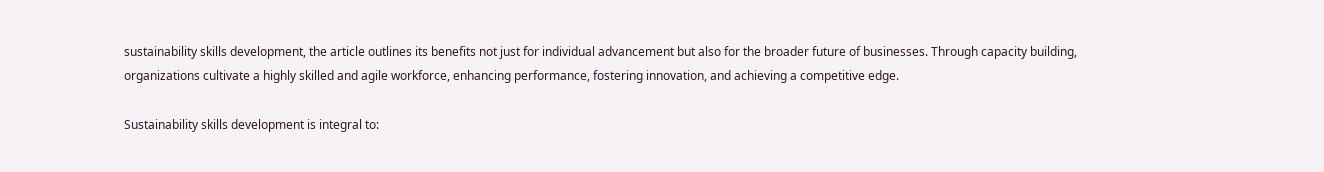sustainability skills development, the article outlines its benefits not just for individual advancement but also for the broader future of businesses. Through capacity building, organizations cultivate a highly skilled and agile workforce, enhancing performance, fostering innovation, and achieving a competitive edge.

Sustainability skills development is integral to: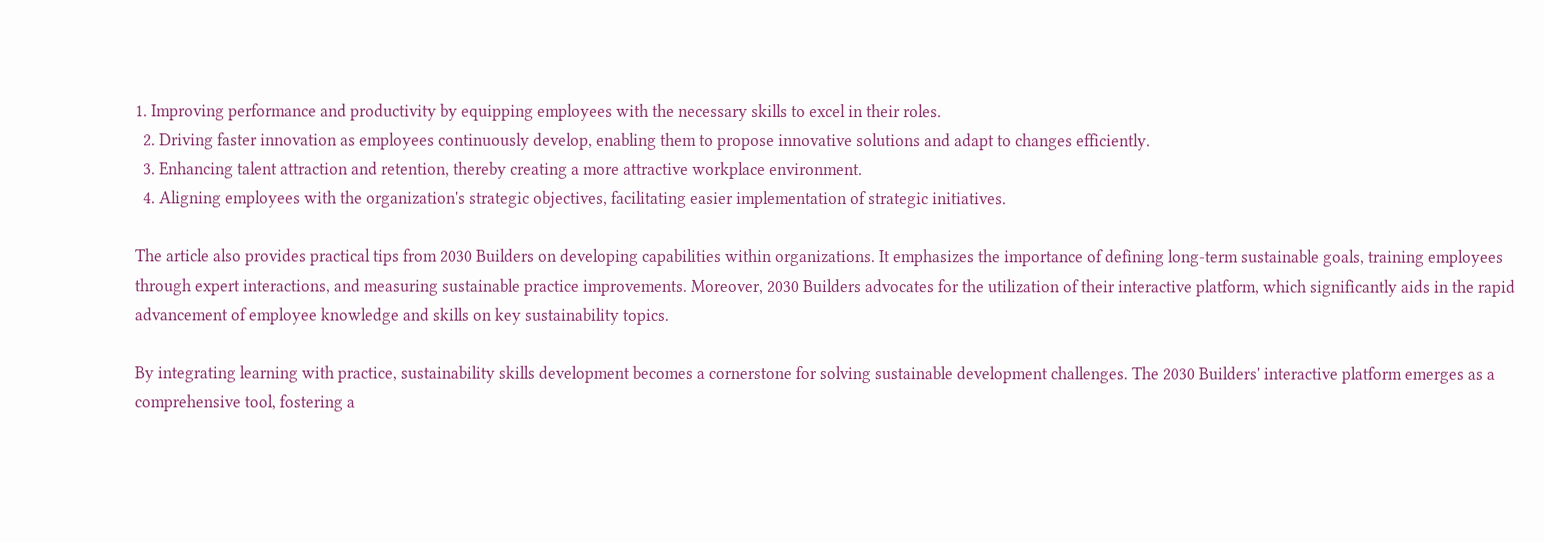1. Improving performance and productivity by equipping employees with the necessary skills to excel in their roles.
  2. Driving faster innovation as employees continuously develop, enabling them to propose innovative solutions and adapt to changes efficiently.
  3. Enhancing talent attraction and retention, thereby creating a more attractive workplace environment.
  4. Aligning employees with the organization's strategic objectives, facilitating easier implementation of strategic initiatives.

The article also provides practical tips from 2030 Builders on developing capabilities within organizations. It emphasizes the importance of defining long-term sustainable goals, training employees through expert interactions, and measuring sustainable practice improvements. Moreover, 2030 Builders advocates for the utilization of their interactive platform, which significantly aids in the rapid advancement of employee knowledge and skills on key sustainability topics.

By integrating learning with practice, sustainability skills development becomes a cornerstone for solving sustainable development challenges. The 2030 Builders' interactive platform emerges as a comprehensive tool, fostering a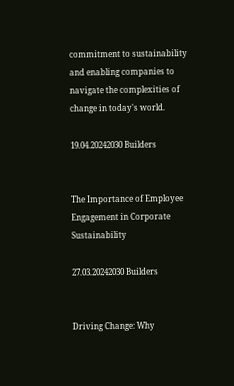commitment to sustainability and enabling companies to navigate the complexities of change in today's world.

19.04.20242030 Builders


The Importance of Employee Engagement in Corporate Sustainability

27.03.20242030 Builders


Driving Change: Why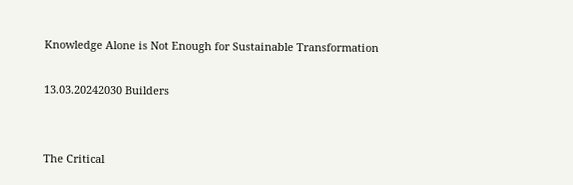Knowledge Alone is Not Enough for Sustainable Transformation

13.03.20242030 Builders


The Critical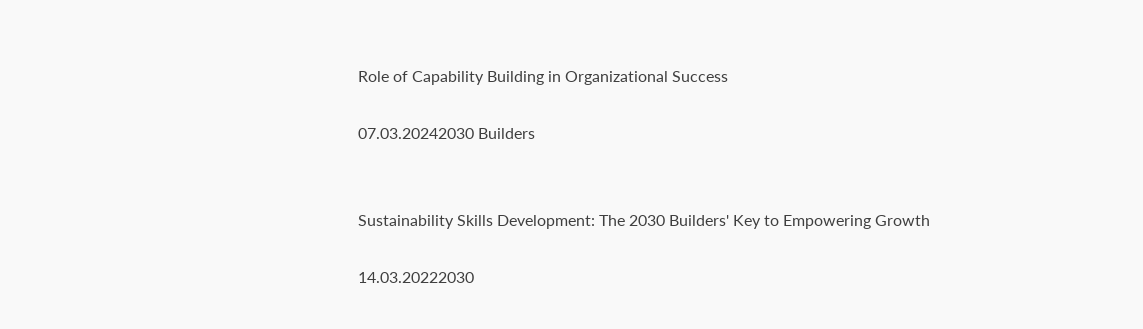Role of Capability Building in Organizational Success

07.03.20242030 Builders


Sustainability Skills Development: The 2030 Builders' Key to Empowering Growth

14.03.20222030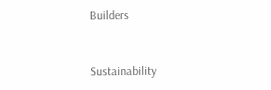Builders


Sustainability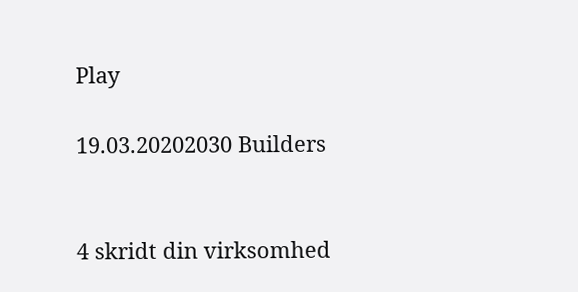Play

19.03.20202030 Builders


4 skridt din virksomhed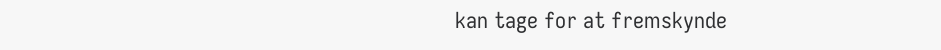kan tage for at fremskynde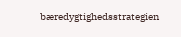bæredygtighedsstrategien